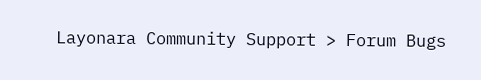Layonara Community Support > Forum Bugs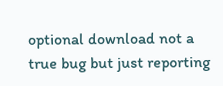optional download not a true bug but just reporting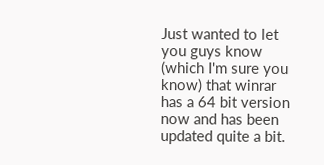Just wanted to let you guys know (which I'm sure you know) that winrar has a 64 bit version now and has been updated quite a bit.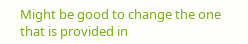Might be good to change the one that is provided in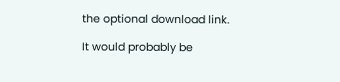the optional download link.

It would probably be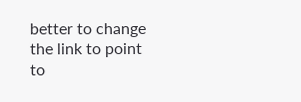better to change the link to point to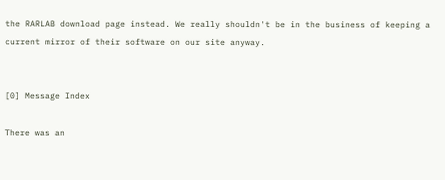the RARLAB download page instead. We really shouldn't be in the business of keeping a current mirror of their software on our site anyway.


[0] Message Index

There was an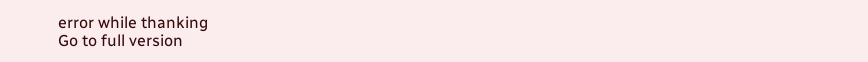error while thanking
Go to full version